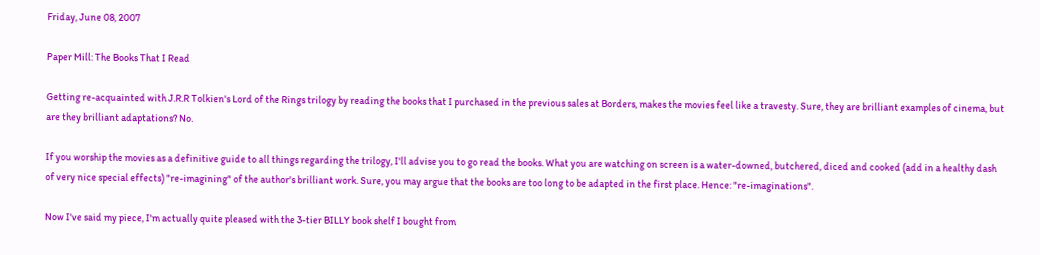Friday, June 08, 2007

Paper Mill: The Books That I Read

Getting re-acquainted with J.R.R Tolkien's Lord of the Rings trilogy by reading the books that I purchased in the previous sales at Borders, makes the movies feel like a travesty. Sure, they are brilliant examples of cinema, but are they brilliant adaptations? No.

If you worship the movies as a definitive guide to all things regarding the trilogy, I'll advise you to go read the books. What you are watching on screen is a water-downed, butchered, diced and cooked (add in a healthy dash of very nice special effects) "re-imagining" of the author's brilliant work. Sure, you may argue that the books are too long to be adapted in the first place. Hence: "re-imaginations".

Now I've said my piece, I'm actually quite pleased with the 3-tier BILLY book shelf I bought from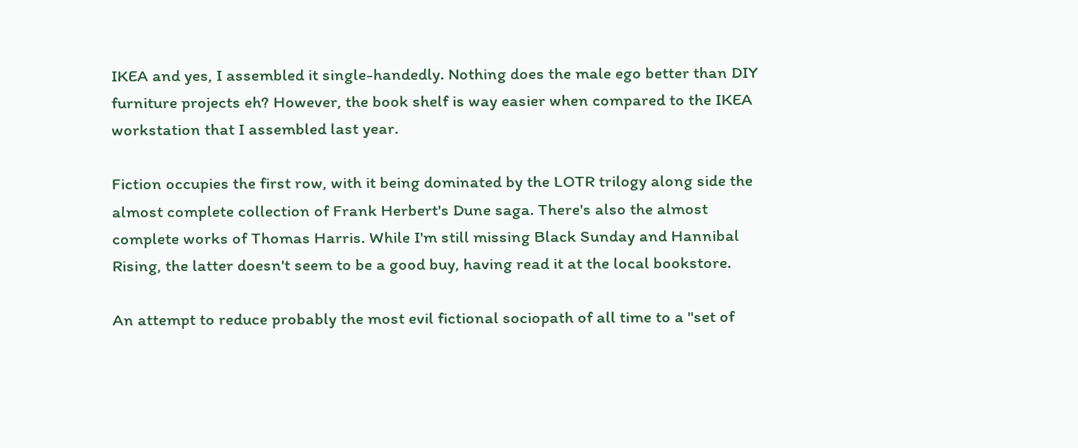IKEA and yes, I assembled it single-handedly. Nothing does the male ego better than DIY furniture projects eh? However, the book shelf is way easier when compared to the IKEA workstation that I assembled last year.

Fiction occupies the first row, with it being dominated by the LOTR trilogy along side the almost complete collection of Frank Herbert's Dune saga. There's also the almost complete works of Thomas Harris. While I'm still missing Black Sunday and Hannibal Rising, the latter doesn't seem to be a good buy, having read it at the local bookstore.

An attempt to reduce probably the most evil fictional sociopath of all time to a "set of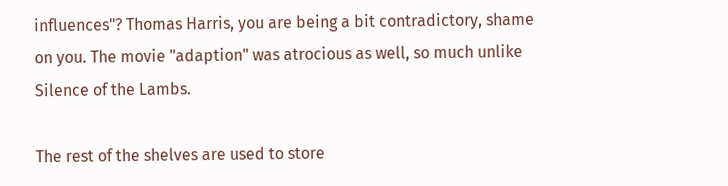influences"? Thomas Harris, you are being a bit contradictory, shame on you. The movie "adaption" was atrocious as well, so much unlike Silence of the Lambs.

The rest of the shelves are used to store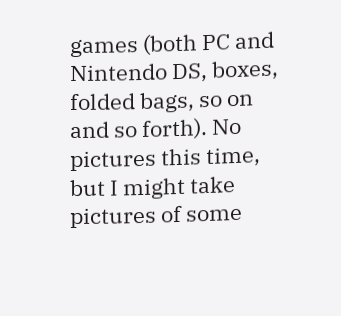games (both PC and Nintendo DS, boxes, folded bags, so on and so forth). No pictures this time, but I might take pictures of some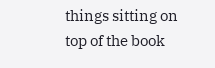things sitting on top of the book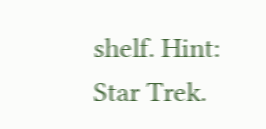shelf. Hint: Star Trek.